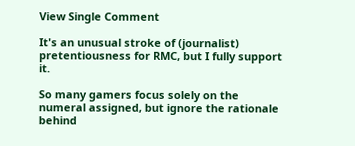View Single Comment

It's an unusual stroke of (journalist) pretentiousness for RMC, but I fully support it.

So many gamers focus solely on the numeral assigned, but ignore the rationale behind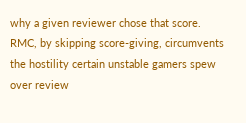why a given reviewer chose that score. RMC, by skipping score-giving, circumvents the hostility certain unstable gamers spew over review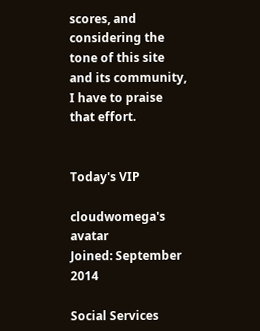scores, and considering the tone of this site and its community, I have to praise that effort.


Today's VIP

cloudwomega's avatar
Joined: September 2014

Social Services